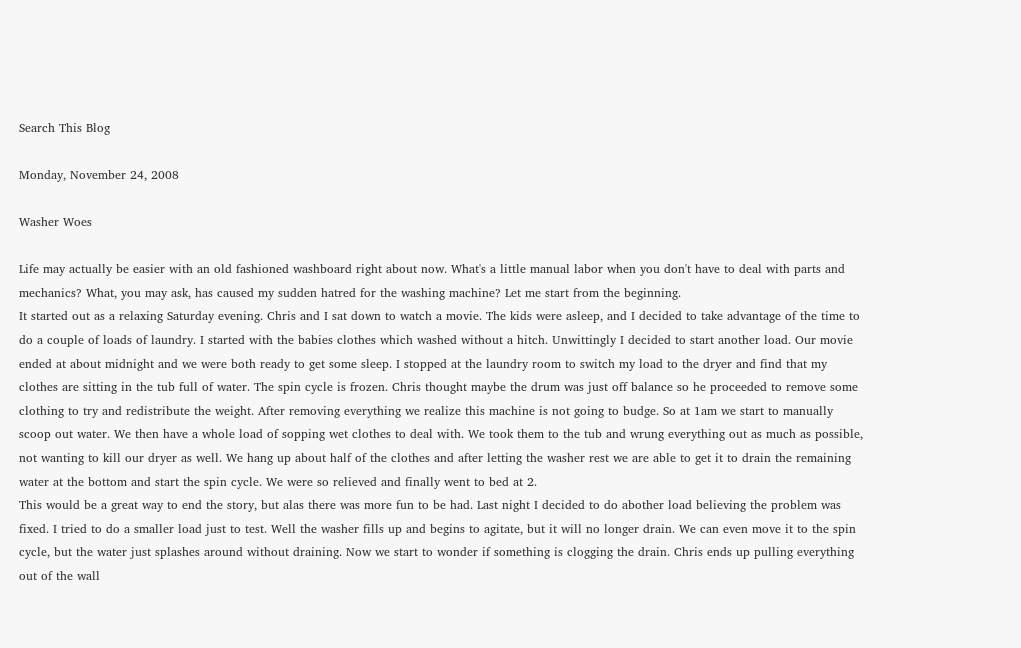Search This Blog

Monday, November 24, 2008

Washer Woes

Life may actually be easier with an old fashioned washboard right about now. What's a little manual labor when you don't have to deal with parts and mechanics? What, you may ask, has caused my sudden hatred for the washing machine? Let me start from the beginning.
It started out as a relaxing Saturday evening. Chris and I sat down to watch a movie. The kids were asleep, and I decided to take advantage of the time to do a couple of loads of laundry. I started with the babies clothes which washed without a hitch. Unwittingly I decided to start another load. Our movie ended at about midnight and we were both ready to get some sleep. I stopped at the laundry room to switch my load to the dryer and find that my clothes are sitting in the tub full of water. The spin cycle is frozen. Chris thought maybe the drum was just off balance so he proceeded to remove some clothing to try and redistribute the weight. After removing everything we realize this machine is not going to budge. So at 1am we start to manually scoop out water. We then have a whole load of sopping wet clothes to deal with. We took them to the tub and wrung everything out as much as possible, not wanting to kill our dryer as well. We hang up about half of the clothes and after letting the washer rest we are able to get it to drain the remaining water at the bottom and start the spin cycle. We were so relieved and finally went to bed at 2.
This would be a great way to end the story, but alas there was more fun to be had. Last night I decided to do abother load believing the problem was fixed. I tried to do a smaller load just to test. Well the washer fills up and begins to agitate, but it will no longer drain. We can even move it to the spin cycle, but the water just splashes around without draining. Now we start to wonder if something is clogging the drain. Chris ends up pulling everything out of the wall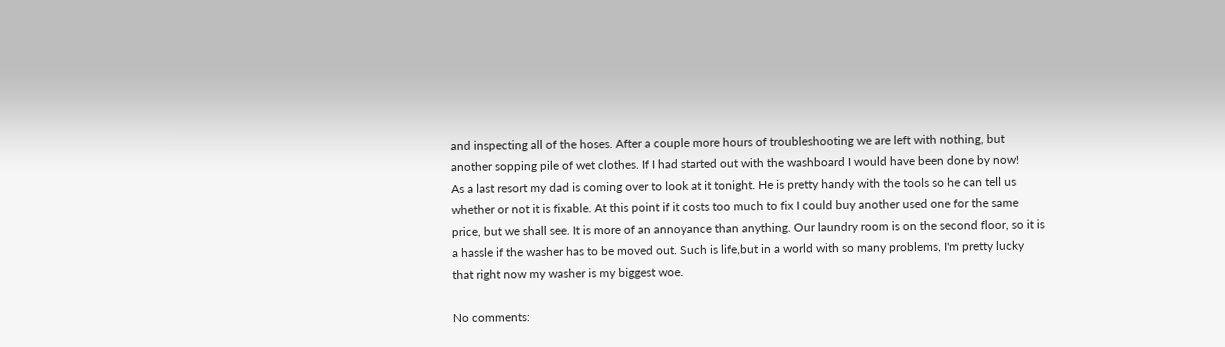and inspecting all of the hoses. After a couple more hours of troubleshooting we are left with nothing, but another sopping pile of wet clothes. If I had started out with the washboard I would have been done by now!
As a last resort my dad is coming over to look at it tonight. He is pretty handy with the tools so he can tell us whether or not it is fixable. At this point if it costs too much to fix I could buy another used one for the same price, but we shall see. It is more of an annoyance than anything. Our laundry room is on the second floor, so it is a hassle if the washer has to be moved out. Such is life,but in a world with so many problems, I'm pretty lucky that right now my washer is my biggest woe.

No comments: